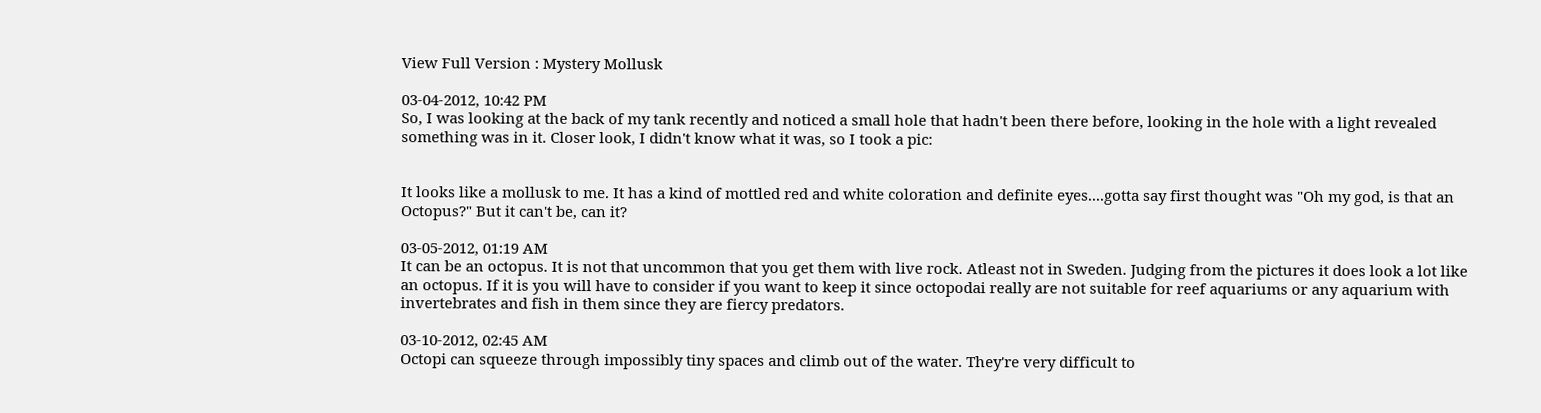View Full Version : Mystery Mollusk

03-04-2012, 10:42 PM
So, I was looking at the back of my tank recently and noticed a small hole that hadn't been there before, looking in the hole with a light revealed something was in it. Closer look, I didn't know what it was, so I took a pic:


It looks like a mollusk to me. It has a kind of mottled red and white coloration and definite eyes....gotta say first thought was "Oh my god, is that an Octopus?" But it can't be, can it?

03-05-2012, 01:19 AM
It can be an octopus. It is not that uncommon that you get them with live rock. Atleast not in Sweden. Judging from the pictures it does look a lot like an octopus. If it is you will have to consider if you want to keep it since octopodai really are not suitable for reef aquariums or any aquarium with invertebrates and fish in them since they are fiercy predators.

03-10-2012, 02:45 AM
Octopi can squeeze through impossibly tiny spaces and climb out of the water. They're very difficult to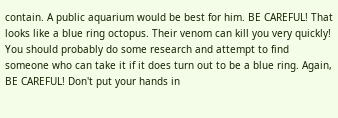contain. A public aquarium would be best for him. BE CAREFUL! That looks like a blue ring octopus. Their venom can kill you very quickly! You should probably do some research and attempt to find someone who can take it if it does turn out to be a blue ring. Again, BE CAREFUL! Don't put your hands in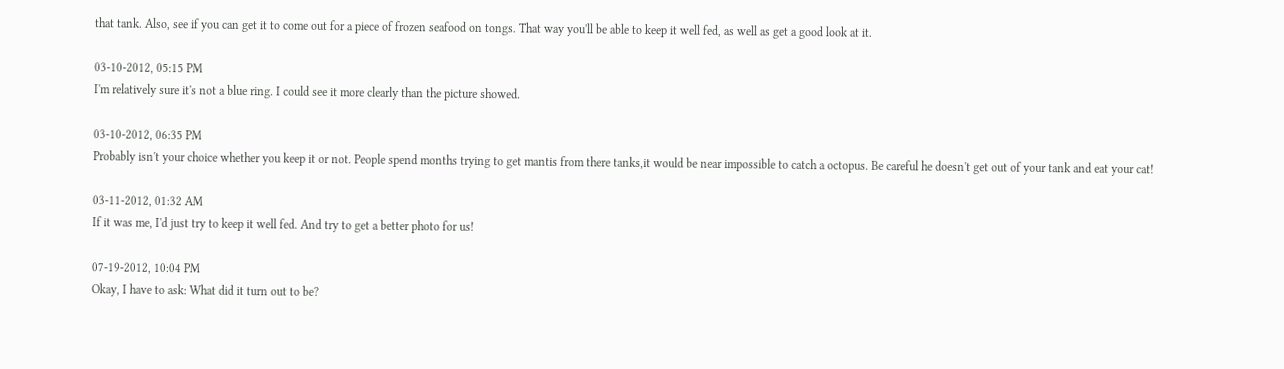that tank. Also, see if you can get it to come out for a piece of frozen seafood on tongs. That way you'll be able to keep it well fed, as well as get a good look at it.

03-10-2012, 05:15 PM
I'm relatively sure it's not a blue ring. I could see it more clearly than the picture showed.

03-10-2012, 06:35 PM
Probably isn't your choice whether you keep it or not. People spend months trying to get mantis from there tanks,it would be near impossible to catch a octopus. Be careful he doesn't get out of your tank and eat your cat!

03-11-2012, 01:32 AM
If it was me, I'd just try to keep it well fed. And try to get a better photo for us!

07-19-2012, 10:04 PM
Okay, I have to ask: What did it turn out to be?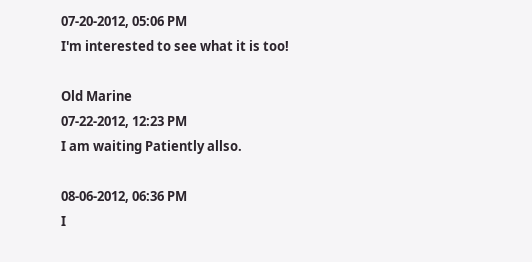07-20-2012, 05:06 PM
I'm interested to see what it is too!

Old Marine
07-22-2012, 12:23 PM
I am waiting Patiently allso.

08-06-2012, 06:36 PM
I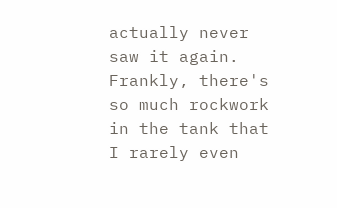actually never saw it again. Frankly, there's so much rockwork in the tank that I rarely even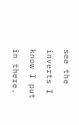see the inverts I know I put in there.